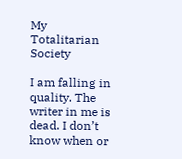My Totalitarian Society

I am falling in quality. The writer in me is dead. I don’t know when or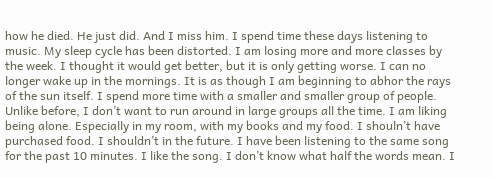how he died. He just did. And I miss him. I spend time these days listening to music. My sleep cycle has been distorted. I am losing more and more classes by the week. I thought it would get better, but it is only getting worse. I can no longer wake up in the mornings. It is as though I am beginning to abhor the rays of the sun itself. I spend more time with a smaller and smaller group of people. Unlike before, I don’t want to run around in large groups all the time. I am liking being alone. Especially in my room, with my books and my food. I shouln’t have purchased food. I shouldn’t in the future. I have been listening to the same song for the past 10 minutes. I like the song. I don’t know what half the words mean. I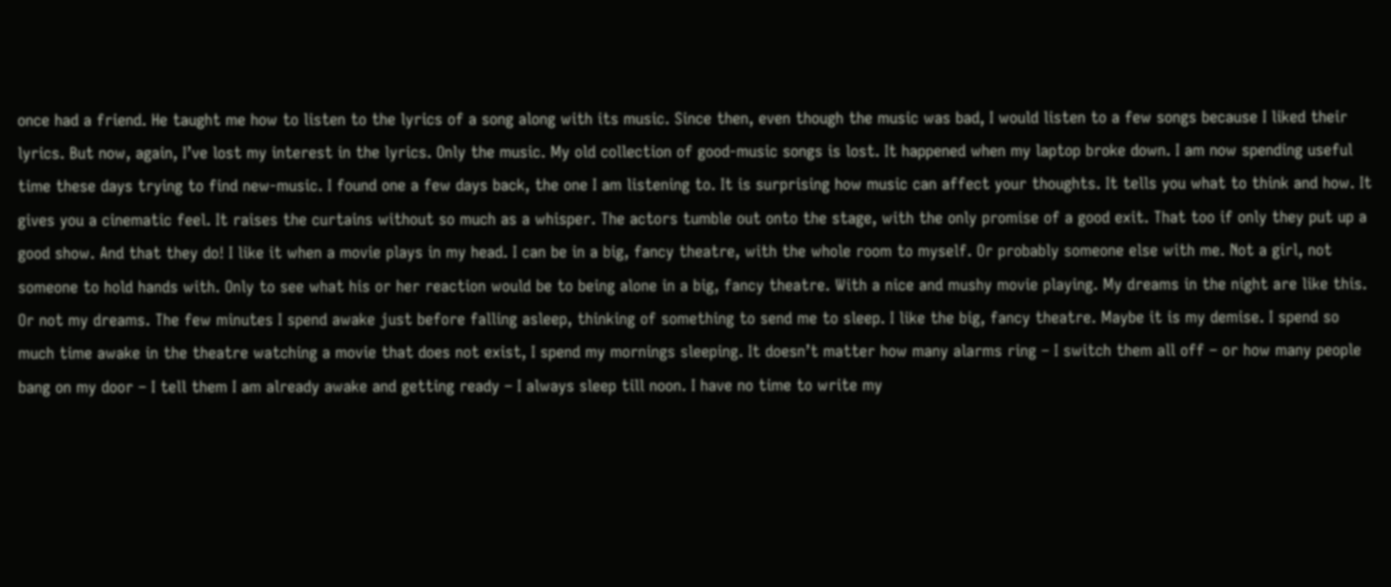once had a friend. He taught me how to listen to the lyrics of a song along with its music. Since then, even though the music was bad, I would listen to a few songs because I liked their lyrics. But now, again, I’ve lost my interest in the lyrics. Only the music. My old collection of good-music songs is lost. It happened when my laptop broke down. I am now spending useful time these days trying to find new-music. I found one a few days back, the one I am listening to. It is surprising how music can affect your thoughts. It tells you what to think and how. It gives you a cinematic feel. It raises the curtains without so much as a whisper. The actors tumble out onto the stage, with the only promise of a good exit. That too if only they put up a good show. And that they do! I like it when a movie plays in my head. I can be in a big, fancy theatre, with the whole room to myself. Or probably someone else with me. Not a girl, not someone to hold hands with. Only to see what his or her reaction would be to being alone in a big, fancy theatre. With a nice and mushy movie playing. My dreams in the night are like this. Or not my dreams. The few minutes I spend awake just before falling asleep, thinking of something to send me to sleep. I like the big, fancy theatre. Maybe it is my demise. I spend so much time awake in the theatre watching a movie that does not exist, I spend my mornings sleeping. It doesn’t matter how many alarms ring – I switch them all off – or how many people bang on my door – I tell them I am already awake and getting ready – I always sleep till noon. I have no time to write my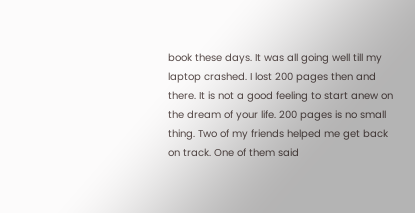book these days. It was all going well till my laptop crashed. I lost 200 pages then and there. It is not a good feeling to start anew on the dream of your life. 200 pages is no small thing. Two of my friends helped me get back on track. One of them said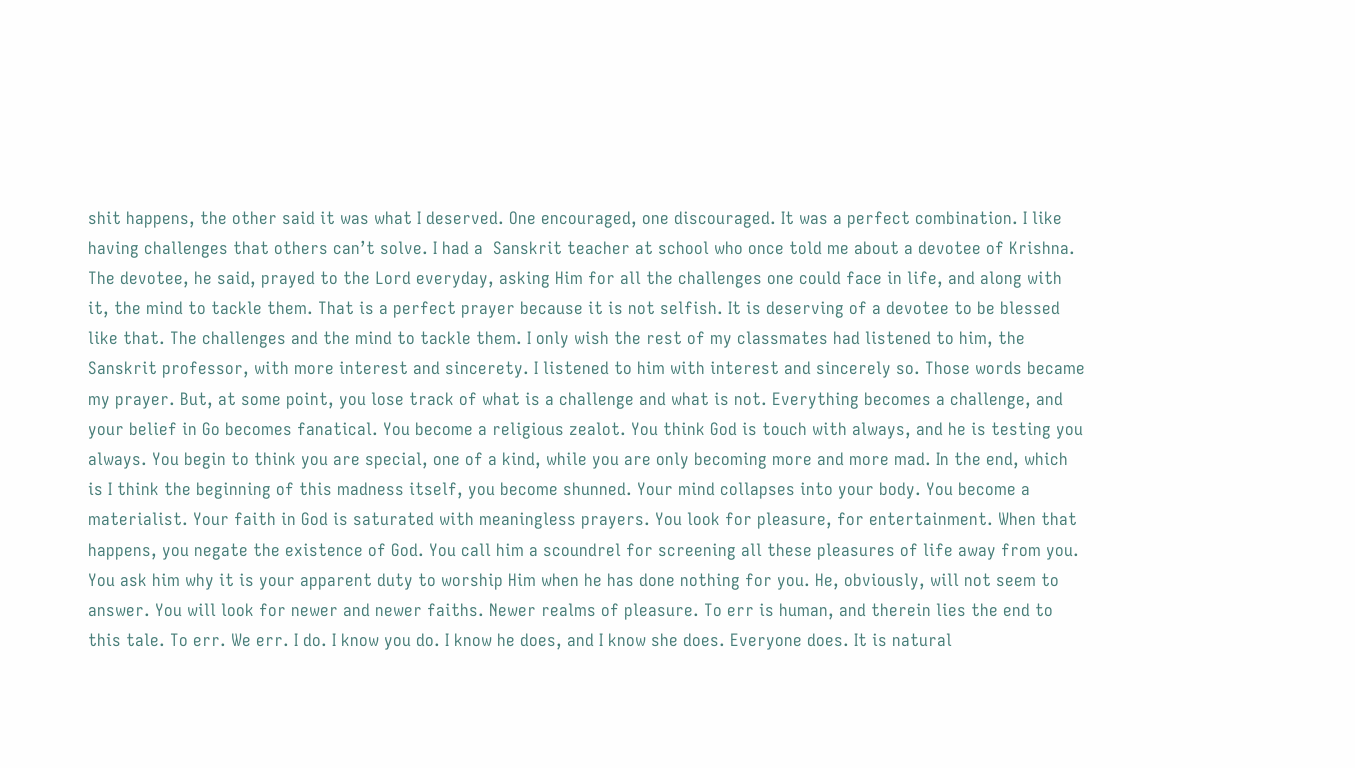shit happens, the other said it was what I deserved. One encouraged, one discouraged. It was a perfect combination. I like having challenges that others can’t solve. I had a  Sanskrit teacher at school who once told me about a devotee of Krishna. The devotee, he said, prayed to the Lord everyday, asking Him for all the challenges one could face in life, and along with it, the mind to tackle them. That is a perfect prayer because it is not selfish. It is deserving of a devotee to be blessed like that. The challenges and the mind to tackle them. I only wish the rest of my classmates had listened to him, the Sanskrit professor, with more interest and sincerety. I listened to him with interest and sincerely so. Those words became my prayer. But, at some point, you lose track of what is a challenge and what is not. Everything becomes a challenge, and your belief in Go becomes fanatical. You become a religious zealot. You think God is touch with always, and he is testing you always. You begin to think you are special, one of a kind, while you are only becoming more and more mad. In the end, which is I think the beginning of this madness itself, you become shunned. Your mind collapses into your body. You become a materialist. Your faith in God is saturated with meaningless prayers. You look for pleasure, for entertainment. When that happens, you negate the existence of God. You call him a scoundrel for screening all these pleasures of life away from you. You ask him why it is your apparent duty to worship Him when he has done nothing for you. He, obviously, will not seem to answer. You will look for newer and newer faiths. Newer realms of pleasure. To err is human, and therein lies the end to this tale. To err. We err. I do. I know you do. I know he does, and I know she does. Everyone does. It is natural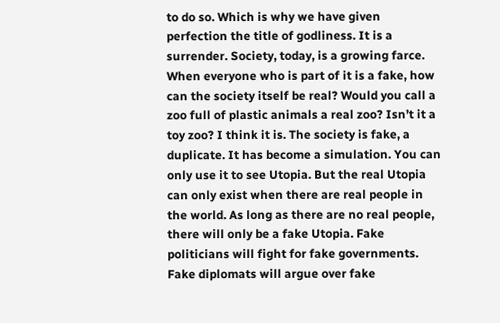to do so. Which is why we have given perfection the title of godliness. It is a surrender. Society, today, is a growing farce. When everyone who is part of it is a fake, how can the society itself be real? Would you call a zoo full of plastic animals a real zoo? Isn’t it a toy zoo? I think it is. The society is fake, a duplicate. It has become a simulation. You can only use it to see Utopia. But the real Utopia can only exist when there are real people in the world. As long as there are no real people, there will only be a fake Utopia. Fake politicians will fight for fake governments. Fake diplomats will argue over fake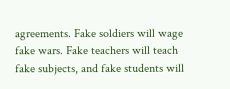agreements. Fake soldiers will wage fake wars. Fake teachers will teach fake subjects, and fake students will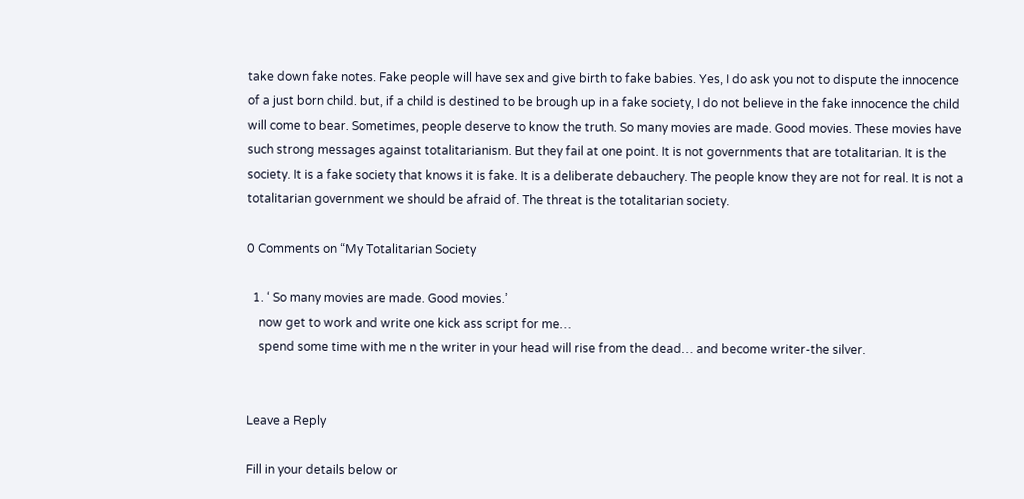take down fake notes. Fake people will have sex and give birth to fake babies. Yes, I do ask you not to dispute the innocence of a just born child. but, if a child is destined to be brough up in a fake society, I do not believe in the fake innocence the child will come to bear. Sometimes, people deserve to know the truth. So many movies are made. Good movies. These movies have such strong messages against totalitarianism. But they fail at one point. It is not governments that are totalitarian. It is the society. It is a fake society that knows it is fake. It is a deliberate debauchery. The people know they are not for real. It is not a totalitarian government we should be afraid of. The threat is the totalitarian society.

0 Comments on “My Totalitarian Society

  1. ‘ So many movies are made. Good movies.’
    now get to work and write one kick ass script for me…
    spend some time with me n the writer in your head will rise from the dead… and become writer-the silver.


Leave a Reply

Fill in your details below or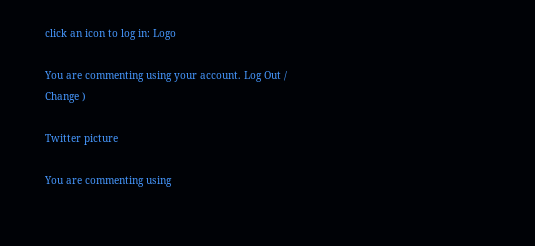click an icon to log in: Logo

You are commenting using your account. Log Out / Change )

Twitter picture

You are commenting using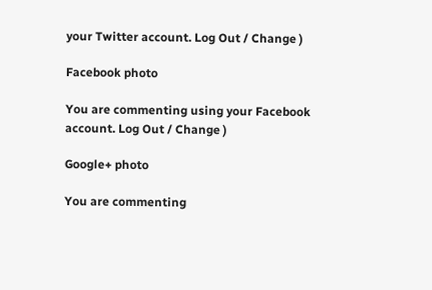your Twitter account. Log Out / Change )

Facebook photo

You are commenting using your Facebook account. Log Out / Change )

Google+ photo

You are commenting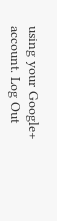using your Google+ account. Log Out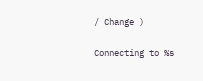/ Change )

Connecting to %s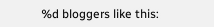%d bloggers like this: